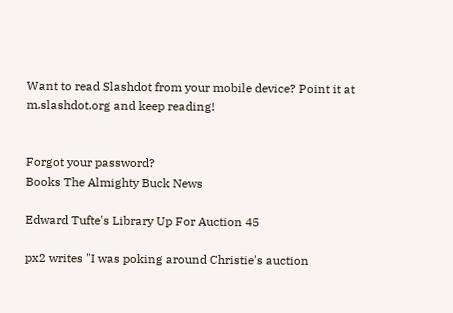Want to read Slashdot from your mobile device? Point it at m.slashdot.org and keep reading!


Forgot your password?
Books The Almighty Buck News

Edward Tufte's Library Up For Auction 45

px2 writes "I was poking around Christie's auction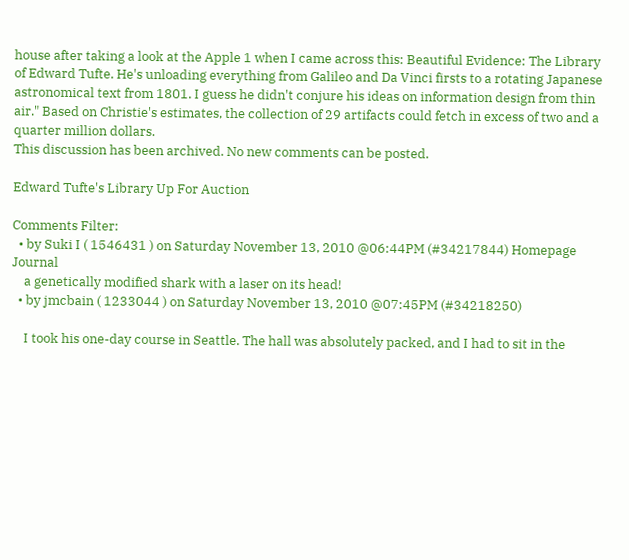house after taking a look at the Apple 1 when I came across this: Beautiful Evidence: The Library of Edward Tufte. He's unloading everything from Galileo and Da Vinci firsts to a rotating Japanese astronomical text from 1801. I guess he didn't conjure his ideas on information design from thin air." Based on Christie's estimates, the collection of 29 artifacts could fetch in excess of two and a quarter million dollars.
This discussion has been archived. No new comments can be posted.

Edward Tufte's Library Up For Auction

Comments Filter:
  • by Suki I ( 1546431 ) on Saturday November 13, 2010 @06:44PM (#34217844) Homepage Journal
    a genetically modified shark with a laser on its head!
  • by jmcbain ( 1233044 ) on Saturday November 13, 2010 @07:45PM (#34218250)

    I took his one-day course in Seattle. The hall was absolutely packed, and I had to sit in the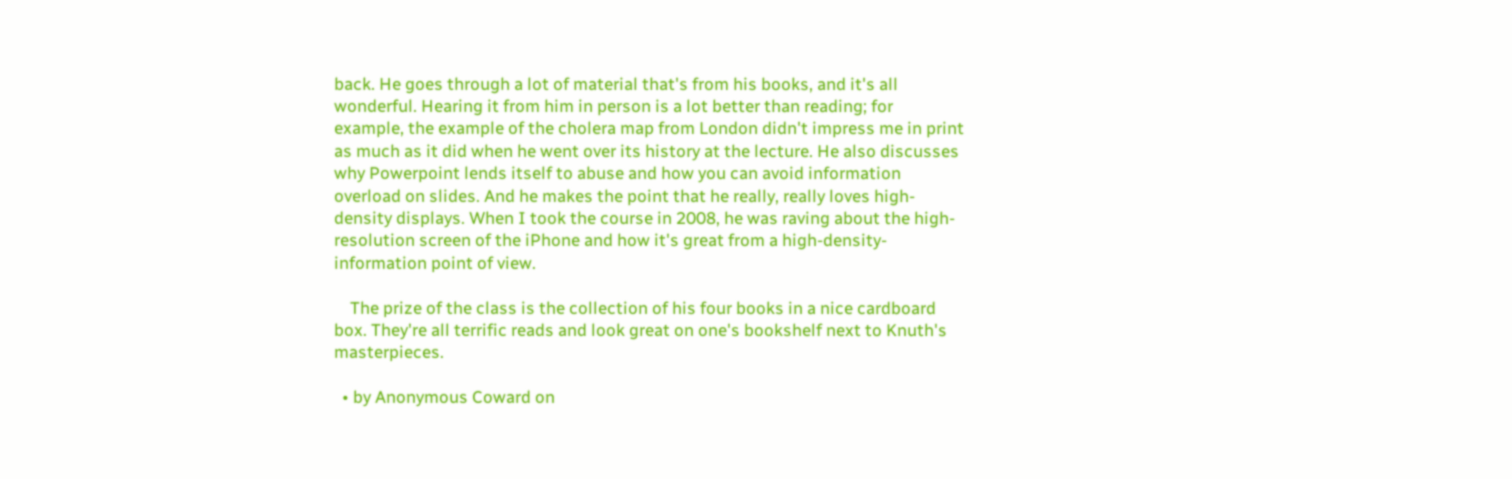back. He goes through a lot of material that's from his books, and it's all wonderful. Hearing it from him in person is a lot better than reading; for example, the example of the cholera map from London didn't impress me in print as much as it did when he went over its history at the lecture. He also discusses why Powerpoint lends itself to abuse and how you can avoid information overload on slides. And he makes the point that he really, really loves high-density displays. When I took the course in 2008, he was raving about the high-resolution screen of the iPhone and how it's great from a high-density-information point of view.

    The prize of the class is the collection of his four books in a nice cardboard box. They're all terrific reads and look great on one's bookshelf next to Knuth's masterpieces.

  • by Anonymous Coward on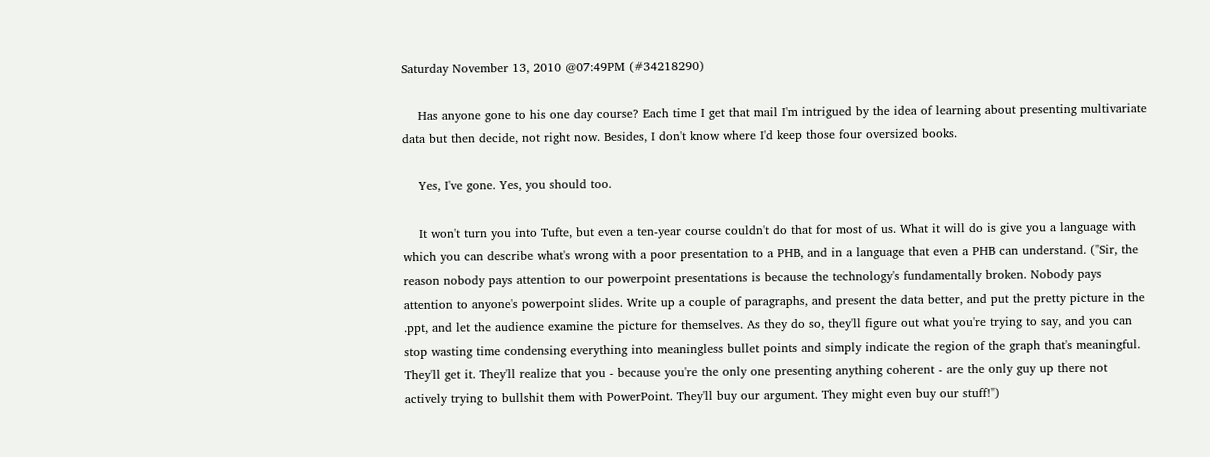Saturday November 13, 2010 @07:49PM (#34218290)

    Has anyone gone to his one day course? Each time I get that mail I'm intrigued by the idea of learning about presenting multivariate data but then decide, not right now. Besides, I don't know where I'd keep those four oversized books.

    Yes, I've gone. Yes, you should too.

    It won't turn you into Tufte, but even a ten-year course couldn't do that for most of us. What it will do is give you a language with which you can describe what's wrong with a poor presentation to a PHB, and in a language that even a PHB can understand. ("Sir, the reason nobody pays attention to our powerpoint presentations is because the technology's fundamentally broken. Nobody pays attention to anyone's powerpoint slides. Write up a couple of paragraphs, and present the data better, and put the pretty picture in the .ppt, and let the audience examine the picture for themselves. As they do so, they'll figure out what you're trying to say, and you can stop wasting time condensing everything into meaningless bullet points and simply indicate the region of the graph that's meaningful. They'll get it. They'll realize that you - because you're the only one presenting anything coherent - are the only guy up there not actively trying to bullshit them with PowerPoint. They'll buy our argument. They might even buy our stuff!")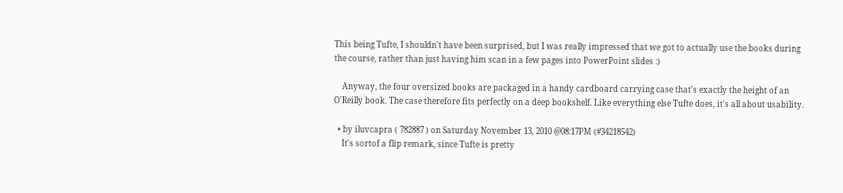This being Tufte, I shouldn't have been surprised, but I was really impressed that we got to actually use the books during the course, rather than just having him scan in a few pages into PowerPoint slides :)

    Anyway, the four oversized books are packaged in a handy cardboard carrying case that's exactly the height of an O'Reilly book. The case therefore fits perfectly on a deep bookshelf. Like everything else Tufte does, it's all about usability.

  • by iluvcapra ( 782887 ) on Saturday November 13, 2010 @08:17PM (#34218542)
    It's sortof a flip remark, since Tufte is pretty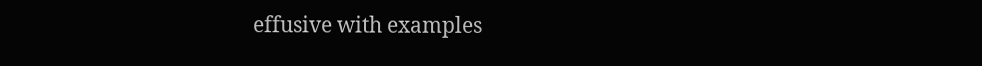effusive with examples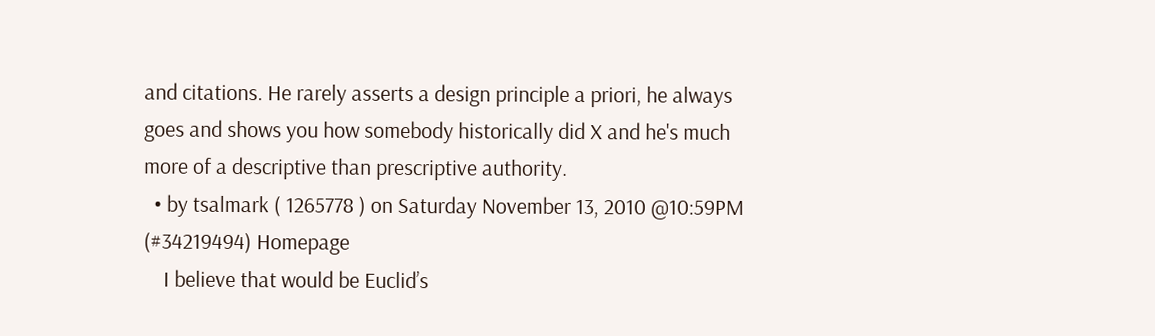and citations. He rarely asserts a design principle a priori, he always goes and shows you how somebody historically did X and he's much more of a descriptive than prescriptive authority.
  • by tsalmark ( 1265778 ) on Saturday November 13, 2010 @10:59PM (#34219494) Homepage
    I believe that would be Euclid’s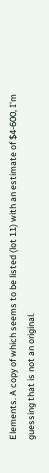Elements. A copy of which seems to be listed (lot 11) with an estimate of $4-600, I'm guessing that is not an original.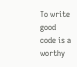To write good code is a worthy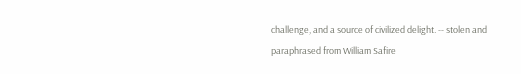challenge, and a source of civilized delight. -- stolen and paraphrased from William Safire